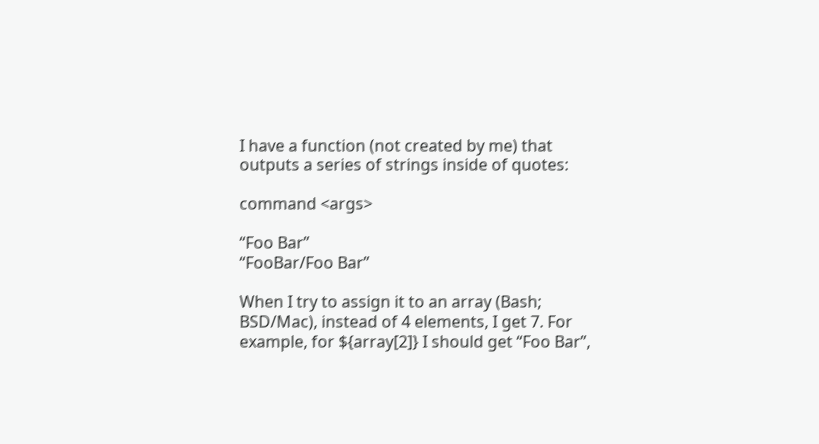I have a function (not created by me) that outputs a series of strings inside of quotes:

command <args>

“Foo Bar”
“FooBar/Foo Bar”

When I try to assign it to an array (Bash; BSD/Mac), instead of 4 elements, I get 7. For example, for ${array[2]} I should get “Foo Bar”,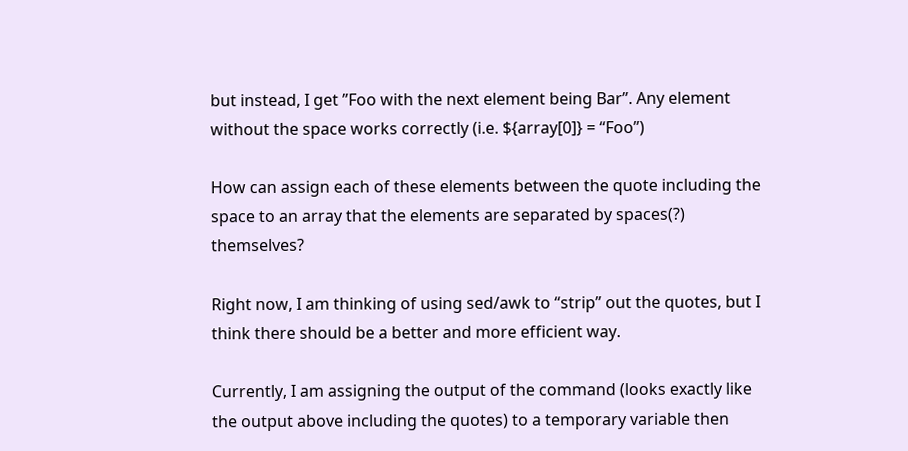but instead, I get ”Foo with the next element being Bar”. Any element without the space works correctly (i.e. ${array[0]} = “Foo”)

How can assign each of these elements between the quote including the space to an array that the elements are separated by spaces(?) themselves?

Right now, I am thinking of using sed/awk to “strip” out the quotes, but I think there should be a better and more efficient way.

Currently, I am assigning the output of the command (looks exactly like the output above including the quotes) to a temporary variable then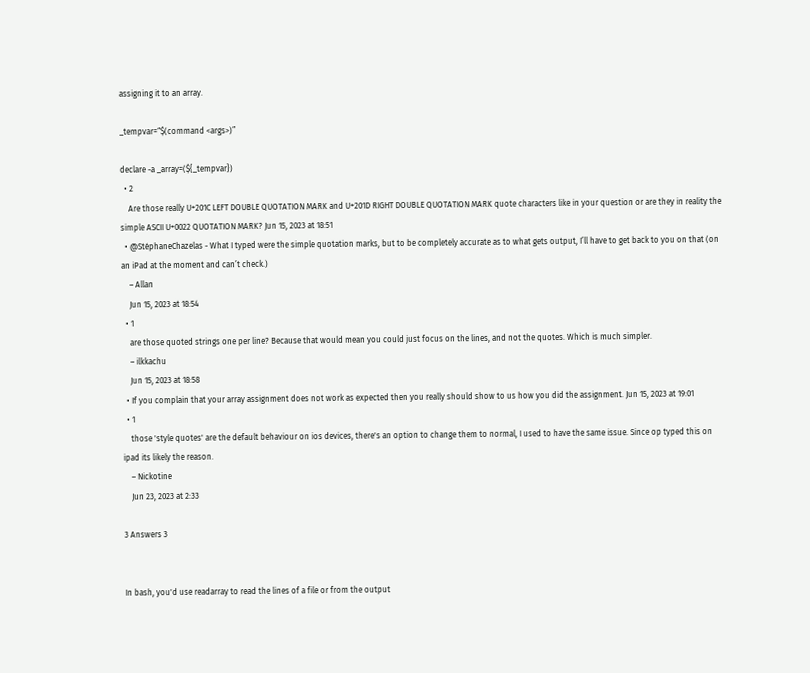assigning it to an array.

_tempvar=“$(command <args>)”

declare -a _array=(${_tempvar})
  • 2
    Are those really U+201C LEFT DOUBLE QUOTATION MARK and U+201D RIGHT DOUBLE QUOTATION MARK quote characters like in your question or are they in reality the simple ASCII U+0022 QUOTATION MARK? Jun 15, 2023 at 18:51
  • @StéphaneChazelas - What I typed were the simple quotation marks, but to be completely accurate as to what gets output, I’ll have to get back to you on that (on an iPad at the moment and can’t check.)
    – Allan
    Jun 15, 2023 at 18:54
  • 1
    are those quoted strings one per line? Because that would mean you could just focus on the lines, and not the quotes. Which is much simpler.
    – ilkkachu
    Jun 15, 2023 at 18:58
  • If you complain that your array assignment does not work as expected then you really should show to us how you did the assignment. Jun 15, 2023 at 19:01
  • 1
    those 'style quotes' are the default behaviour on ios devices, there's an option to change them to normal, I used to have the same issue. Since op typed this on ipad its likely the reason.
    – Nickotine
    Jun 23, 2023 at 2:33

3 Answers 3


In bash, you'd use readarray to read the lines of a file or from the output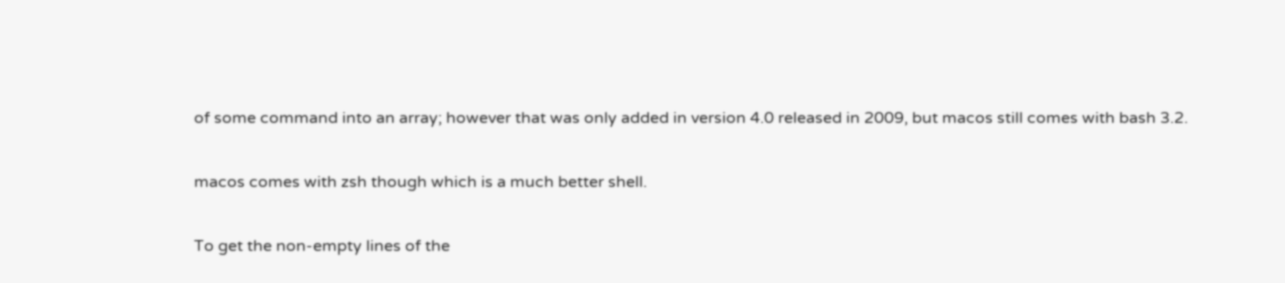of some command into an array; however that was only added in version 4.0 released in 2009, but macos still comes with bash 3.2.

macos comes with zsh though which is a much better shell.

To get the non-empty lines of the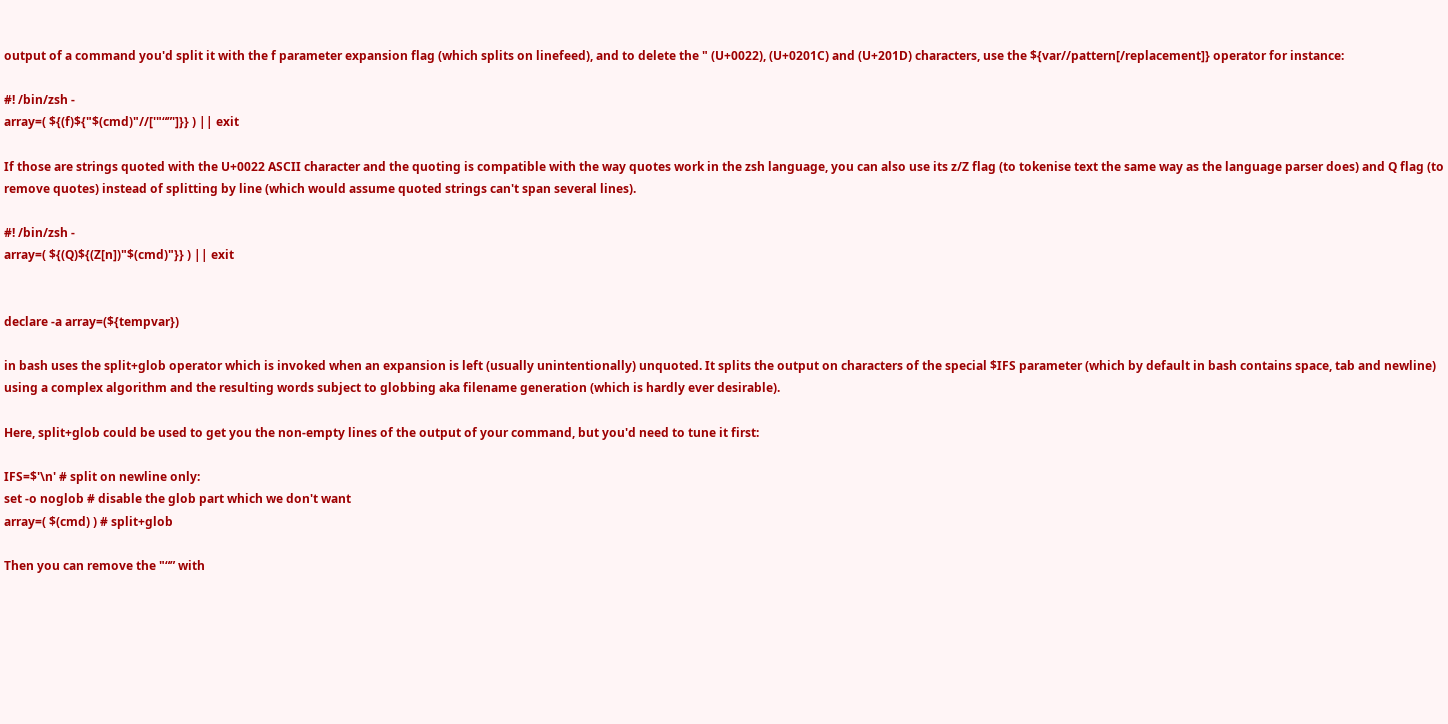output of a command you'd split it with the f parameter expansion flag (which splits on linefeed), and to delete the " (U+0022), (U+0201C) and (U+201D) characters, use the ${var//pattern[/replacement]} operator for instance:

#! /bin/zsh -
array=( ${(f)${"$(cmd)"//['"“”']}} ) || exit

If those are strings quoted with the U+0022 ASCII character and the quoting is compatible with the way quotes work in the zsh language, you can also use its z/Z flag (to tokenise text the same way as the language parser does) and Q flag (to remove quotes) instead of splitting by line (which would assume quoted strings can't span several lines).

#! /bin/zsh -
array=( ${(Q)${(Z[n])"$(cmd)"}} ) || exit


declare -a array=(${tempvar})

in bash uses the split+glob operator which is invoked when an expansion is left (usually unintentionally) unquoted. It splits the output on characters of the special $IFS parameter (which by default in bash contains space, tab and newline) using a complex algorithm and the resulting words subject to globbing aka filename generation (which is hardly ever desirable).

Here, split+glob could be used to get you the non-empty lines of the output of your command, but you'd need to tune it first:

IFS=$'\n' # split on newline only:
set -o noglob # disable the glob part which we don't want
array=( $(cmd) ) # split+glob

Then you can remove the "“” with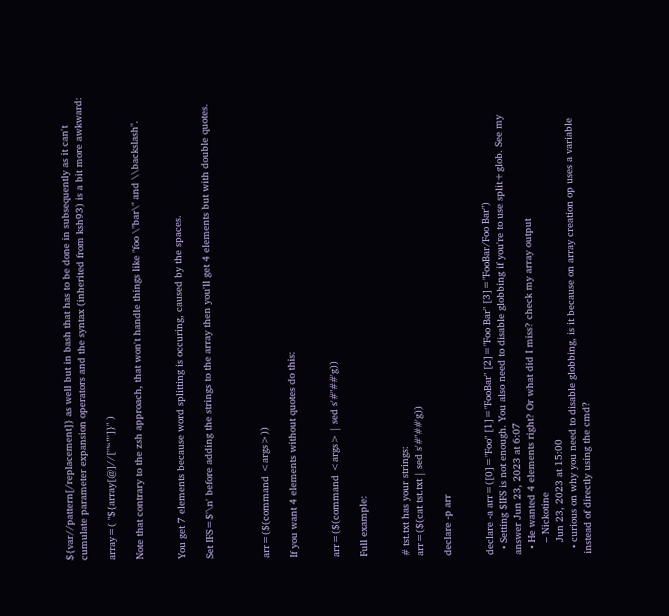${var//pattern[/replacement]} as well but in bash that has to be done in subsequently as it can't cumulate parameter expansion operators and the syntax (inherited from ksh93) is a bit more awkward:

array=( "${array[@]//['"“”']}" )

Note that contrary to the zsh approach, that won't handle things like "foo \"bar\" and \\backslash".


You get 7 elements because word splitting is occuring, caused by the spaces.

Set IFS=$'\n' before adding the strings to the array then you'll get 4 elements but with double quotes.



arr=($(command <args>))

If you want 4 elements without quotes do this:


arr=($(command <args> | sed s'#"##'g))

Full example:


# tst.txt has your strings:
arr=($(cat tst.txt | sed s'#"##'g))

declare -p arr


declare -a arr=([0]="Foo" [1]="FooBar" [2]="Foo Bar" [3]="FooBar/Foo Bar")
  • Setting $IFS is not enough. You also need to disable globbing if you're to use split+glob. See my answer Jun 23, 2023 at 6:07
  • He wanted 4 elements right? Or what did I miss? check my array output
    – Nickotine
    Jun 23, 2023 at 15:00
  • curious on why you need to disable globbing, is it because on array creation op uses a variable instead of directly using the cmd?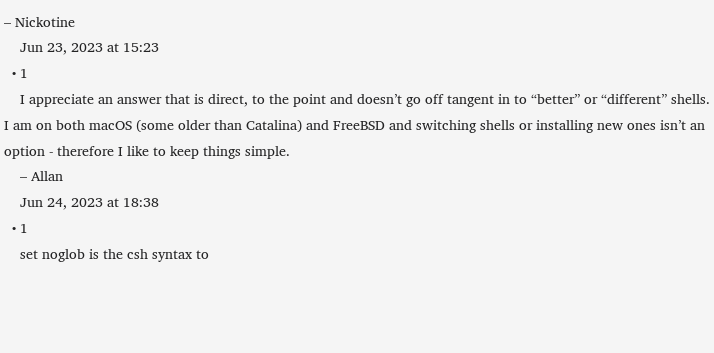– Nickotine
    Jun 23, 2023 at 15:23
  • 1
    I appreciate an answer that is direct, to the point and doesn’t go off tangent in to “better” or “different” shells. I am on both macOS (some older than Catalina) and FreeBSD and switching shells or installing new ones isn’t an option - therefore I like to keep things simple.
    – Allan
    Jun 24, 2023 at 18:38
  • 1
    set noglob is the csh syntax to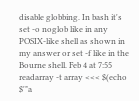disable globbing. In bash it's set -o noglob like in any POSIX-like shell as shown in my answer or set -f like in the Bourne shell. Feb 4 at 7:55
readarray -t array <<< $(echo $'"a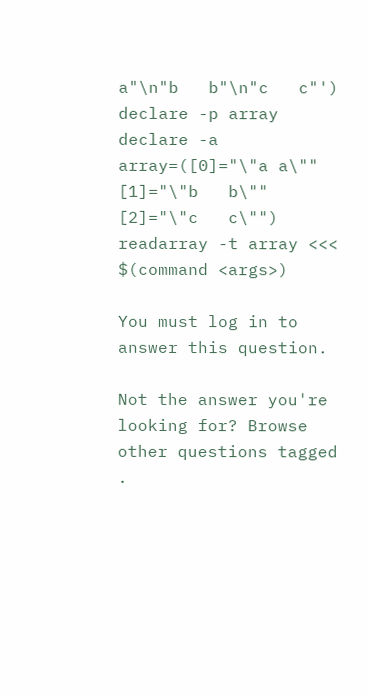a"\n"b   b"\n"c   c"')
declare -p array
declare -a array=([0]="\"a a\"" [1]="\"b   b\"" [2]="\"c   c\"")
readarray -t array <<< $(command <args>)

You must log in to answer this question.

Not the answer you're looking for? Browse other questions tagged .